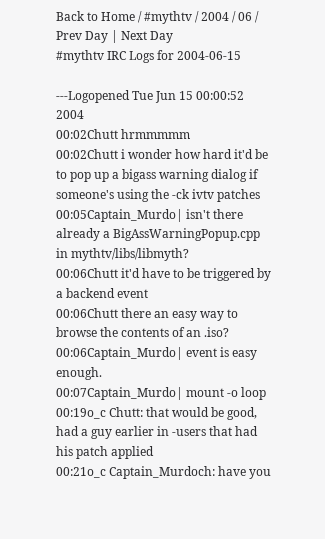Back to Home / #mythtv / 2004 / 06 / Prev Day | Next Day
#mythtv IRC Logs for 2004-06-15

---Logopened Tue Jun 15 00:00:52 2004
00:02Chutt hrmmmmm
00:02Chutt i wonder how hard it'd be to pop up a bigass warning dialog if someone's using the -ck ivtv patches
00:05Captain_Murdo| isn't there already a BigAssWarningPopup.cpp in mythtv/libs/libmyth?
00:06Chutt it'd have to be triggered by a backend event
00:06Chutt there an easy way to browse the contents of an .iso?
00:06Captain_Murdo| event is easy enough.
00:07Captain_Murdo| mount -o loop
00:19o_c Chutt: that would be good, had a guy earlier in -users that had his patch applied
00:21o_c Captain_Murdoch: have you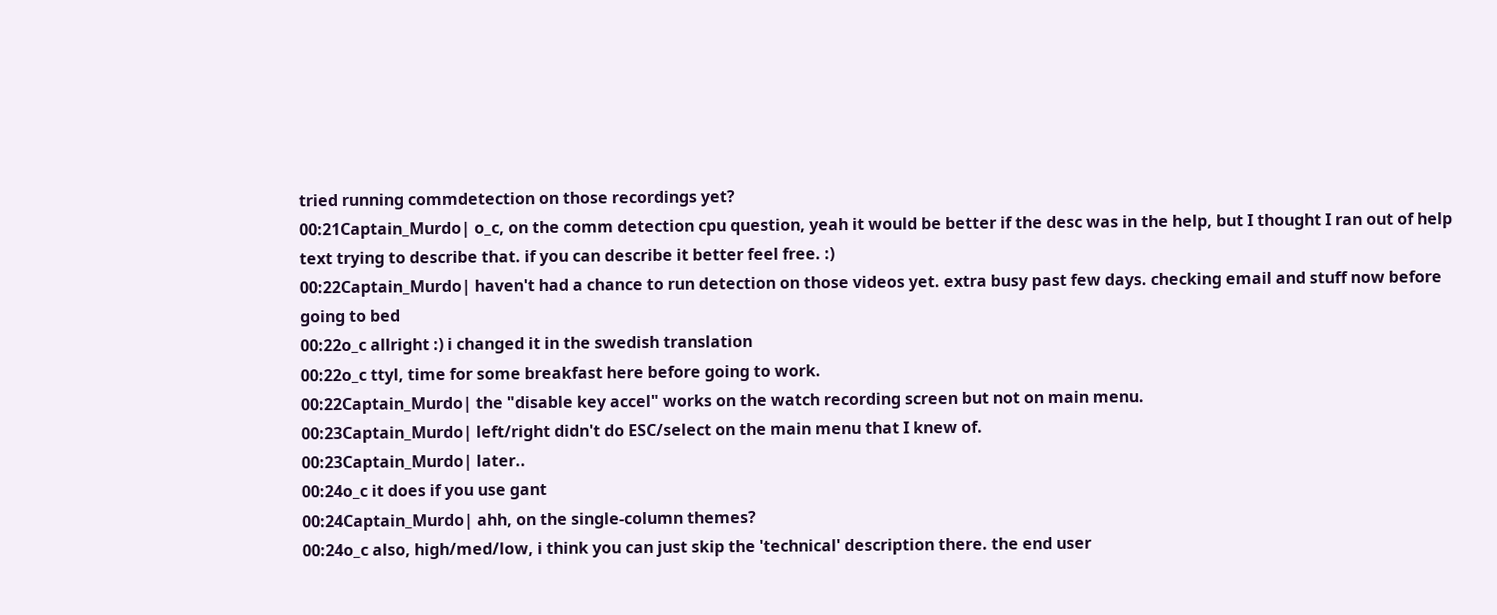tried running commdetection on those recordings yet?
00:21Captain_Murdo| o_c, on the comm detection cpu question, yeah it would be better if the desc was in the help, but I thought I ran out of help text trying to describe that. if you can describe it better feel free. :)
00:22Captain_Murdo| haven't had a chance to run detection on those videos yet. extra busy past few days. checking email and stuff now before going to bed
00:22o_c allright :) i changed it in the swedish translation
00:22o_c ttyl, time for some breakfast here before going to work.
00:22Captain_Murdo| the "disable key accel" works on the watch recording screen but not on main menu.
00:23Captain_Murdo| left/right didn't do ESC/select on the main menu that I knew of.
00:23Captain_Murdo| later..
00:24o_c it does if you use gant
00:24Captain_Murdo| ahh, on the single-column themes?
00:24o_c also, high/med/low, i think you can just skip the 'technical' description there. the end user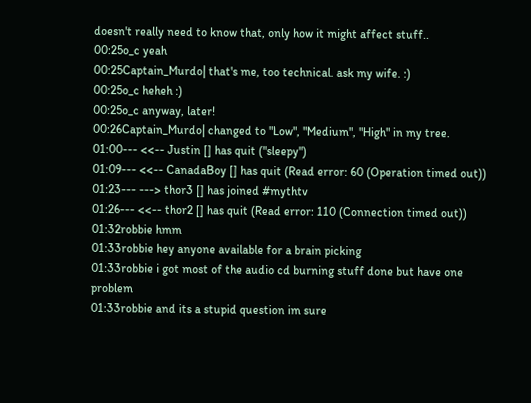doesn't really need to know that, only how it might affect stuff..
00:25o_c yeah
00:25Captain_Murdo| that's me, too technical. ask my wife. :)
00:25o_c heheh :)
00:25o_c anyway, later!
00:26Captain_Murdo| changed to "Low", "Medium", "High" in my tree.
01:00--- <<-- Justin [] has quit ("sleepy")
01:09--- <<-- CanadaBoy [] has quit (Read error: 60 (Operation timed out))
01:23--- ---> thor3 [] has joined #mythtv
01:26--- <<-- thor2 [] has quit (Read error: 110 (Connection timed out))
01:32robbie hmm
01:33robbie hey anyone available for a brain picking
01:33robbie i got most of the audio cd burning stuff done but have one problem
01:33robbie and its a stupid question im sure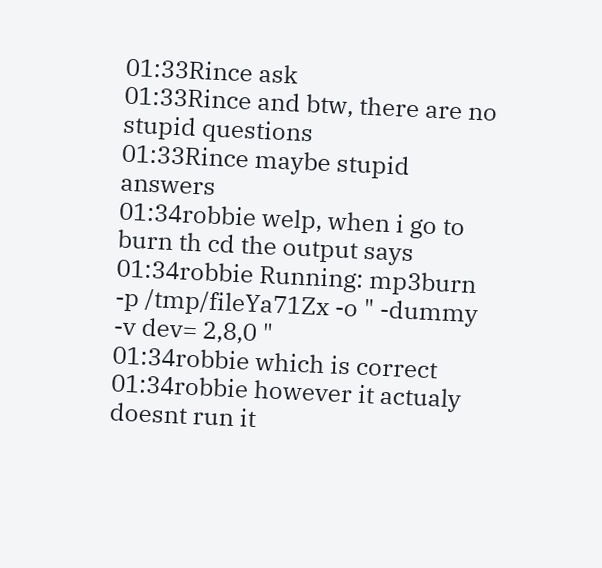01:33Rince ask
01:33Rince and btw, there are no stupid questions
01:33Rince maybe stupid answers
01:34robbie welp, when i go to burn th cd the output says
01:34robbie Running: mp3burn -p /tmp/fileYa71Zx -o " -dummy -v dev= 2,8,0 "
01:34robbie which is correct
01:34robbie however it actualy doesnt run it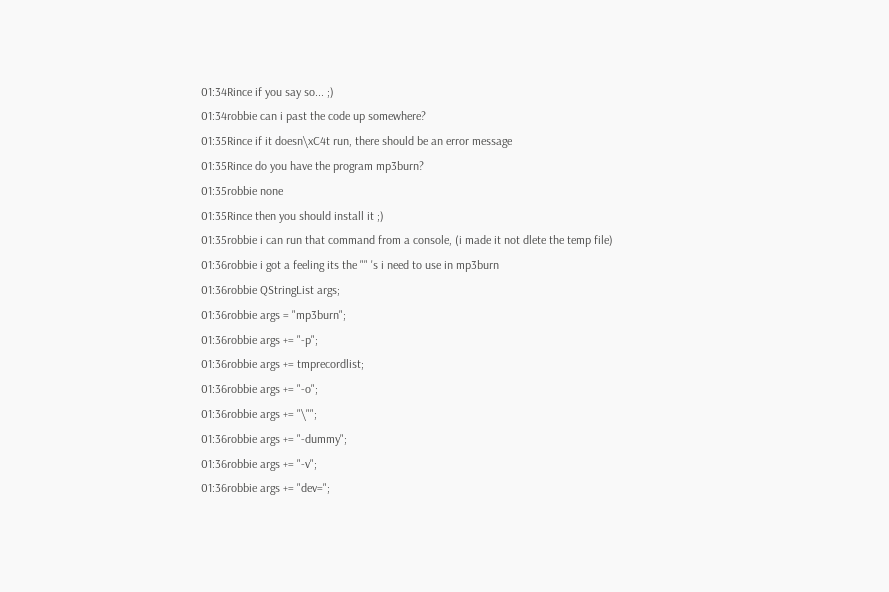01:34Rince if you say so... ;)
01:34robbie can i past the code up somewhere?
01:35Rince if it doesn\xC4t run, there should be an error message
01:35Rince do you have the program mp3burn?
01:35robbie none
01:35Rince then you should install it ;)
01:35robbie i can run that command from a console, (i made it not dlete the temp file)
01:36robbie i got a feeling its the "" 's i need to use in mp3burn
01:36robbie QStringList args;
01:36robbie args = "mp3burn";
01:36robbie args += "-p";
01:36robbie args += tmprecordlist;
01:36robbie args += "-o";
01:36robbie args += "\"";
01:36robbie args += "-dummy";
01:36robbie args += "-v";
01:36robbie args += "dev=";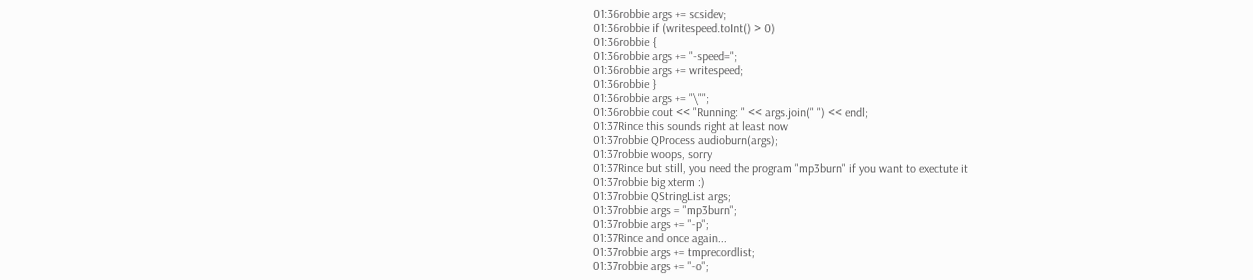01:36robbie args += scsidev;
01:36robbie if (writespeed.toInt() > 0)
01:36robbie {
01:36robbie args += "-speed=";
01:36robbie args += writespeed;
01:36robbie }
01:36robbie args += "\"";
01:36robbie cout << "Running: " << args.join(" ") << endl;
01:37Rince this sounds right at least now
01:37robbie QProcess audioburn(args);
01:37robbie woops, sorry
01:37Rince but still, you need the program "mp3burn" if you want to exectute it
01:37robbie big xterm :)
01:37robbie QStringList args;
01:37robbie args = "mp3burn";
01:37robbie args += "-p";
01:37Rince and once again...
01:37robbie args += tmprecordlist;
01:37robbie args += "-o";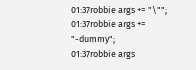01:37robbie args += "\"";
01:37robbie args += "-dummy";
01:37robbie args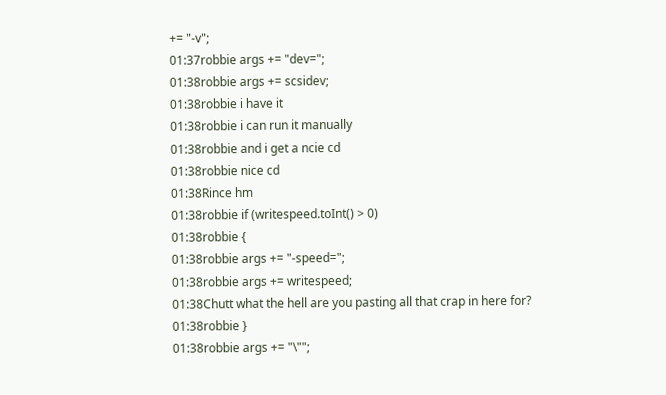+= "-v";
01:37robbie args += "dev=";
01:38robbie args += scsidev;
01:38robbie i have it
01:38robbie i can run it manually
01:38robbie and i get a ncie cd
01:38robbie nice cd
01:38Rince hm
01:38robbie if (writespeed.toInt() > 0)
01:38robbie {
01:38robbie args += "-speed=";
01:38robbie args += writespeed;
01:38Chutt what the hell are you pasting all that crap in here for?
01:38robbie }
01:38robbie args += "\"";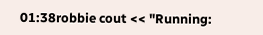01:38robbie cout << "Running: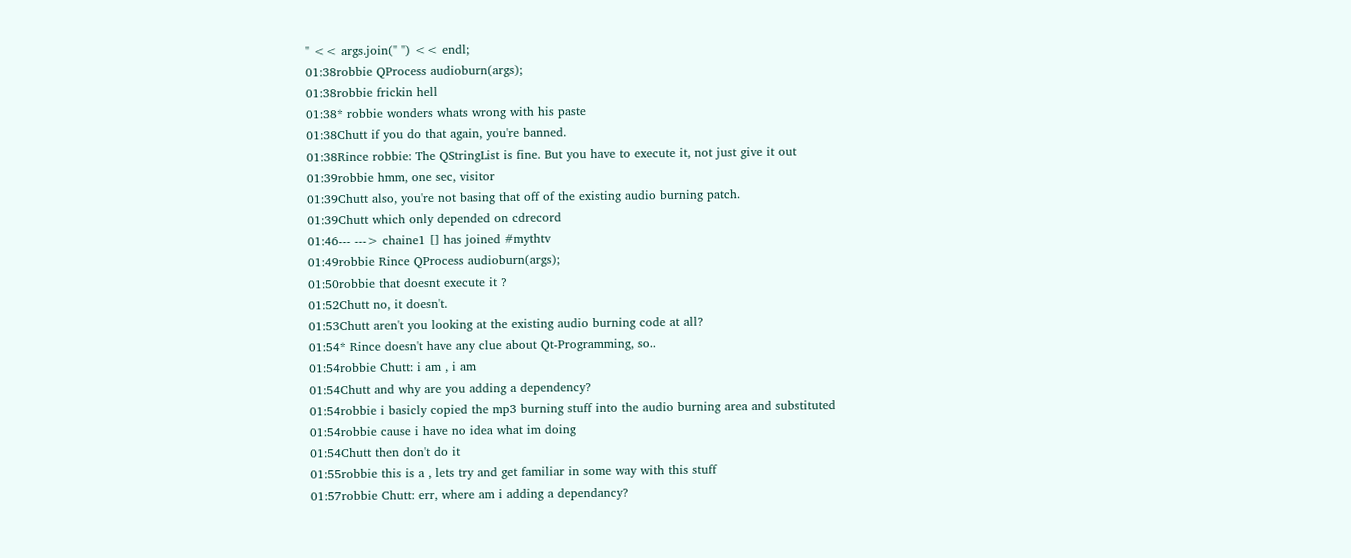" << args.join(" ") << endl;
01:38robbie QProcess audioburn(args);
01:38robbie frickin hell
01:38* robbie wonders whats wrong with his paste
01:38Chutt if you do that again, you're banned.
01:38Rince robbie: The QStringList is fine. But you have to execute it, not just give it out
01:39robbie hmm, one sec, visitor
01:39Chutt also, you're not basing that off of the existing audio burning patch.
01:39Chutt which only depended on cdrecord
01:46--- ---> chaine1 [] has joined #mythtv
01:49robbie Rince QProcess audioburn(args);
01:50robbie that doesnt execute it ?
01:52Chutt no, it doesn't.
01:53Chutt aren't you looking at the existing audio burning code at all?
01:54* Rince doesn't have any clue about Qt-Programming, so..
01:54robbie Chutt: i am , i am
01:54Chutt and why are you adding a dependency?
01:54robbie i basicly copied the mp3 burning stuff into the audio burning area and substituted
01:54robbie cause i have no idea what im doing
01:54Chutt then don't do it
01:55robbie this is a , lets try and get familiar in some way with this stuff
01:57robbie Chutt: err, where am i adding a dependancy?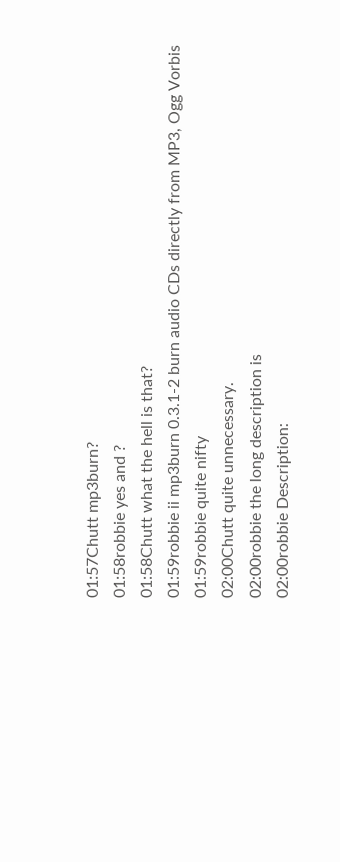01:57Chutt mp3burn?
01:58robbie yes and ?
01:58Chutt what the hell is that?
01:59robbie ii mp3burn 0.3.1-2 burn audio CDs directly from MP3, Ogg Vorbis
01:59robbie quite nifty
02:00Chutt quite unnecessary.
02:00robbie the long description is
02:00robbie Description: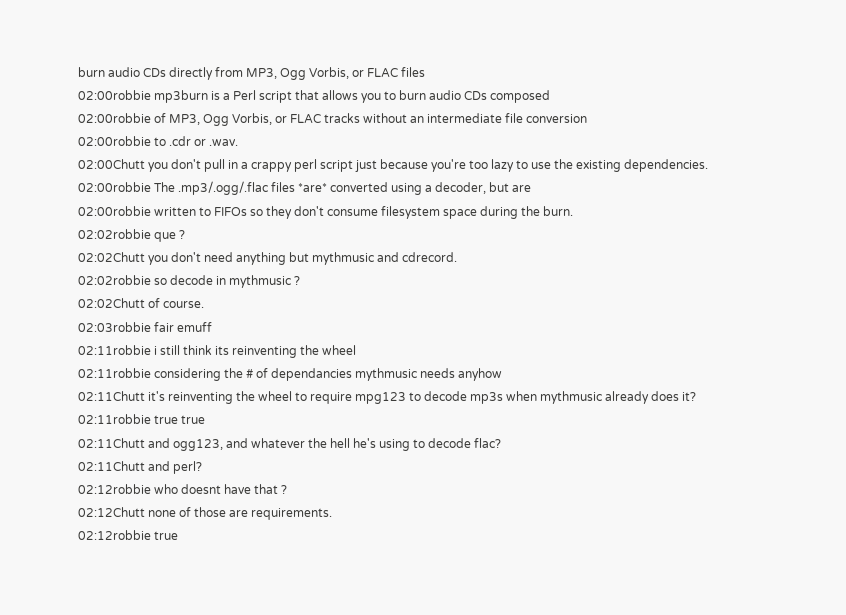burn audio CDs directly from MP3, Ogg Vorbis, or FLAC files
02:00robbie mp3burn is a Perl script that allows you to burn audio CDs composed
02:00robbie of MP3, Ogg Vorbis, or FLAC tracks without an intermediate file conversion
02:00robbie to .cdr or .wav.
02:00Chutt you don't pull in a crappy perl script just because you're too lazy to use the existing dependencies.
02:00robbie The .mp3/.ogg/.flac files *are* converted using a decoder, but are
02:00robbie written to FIFOs so they don't consume filesystem space during the burn.
02:02robbie que ?
02:02Chutt you don't need anything but mythmusic and cdrecord.
02:02robbie so decode in mythmusic ?
02:02Chutt of course.
02:03robbie fair emuff
02:11robbie i still think its reinventing the wheel
02:11robbie considering the # of dependancies mythmusic needs anyhow
02:11Chutt it's reinventing the wheel to require mpg123 to decode mp3s when mythmusic already does it?
02:11robbie true true
02:11Chutt and ogg123, and whatever the hell he's using to decode flac?
02:11Chutt and perl?
02:12robbie who doesnt have that ?
02:12Chutt none of those are requirements.
02:12robbie true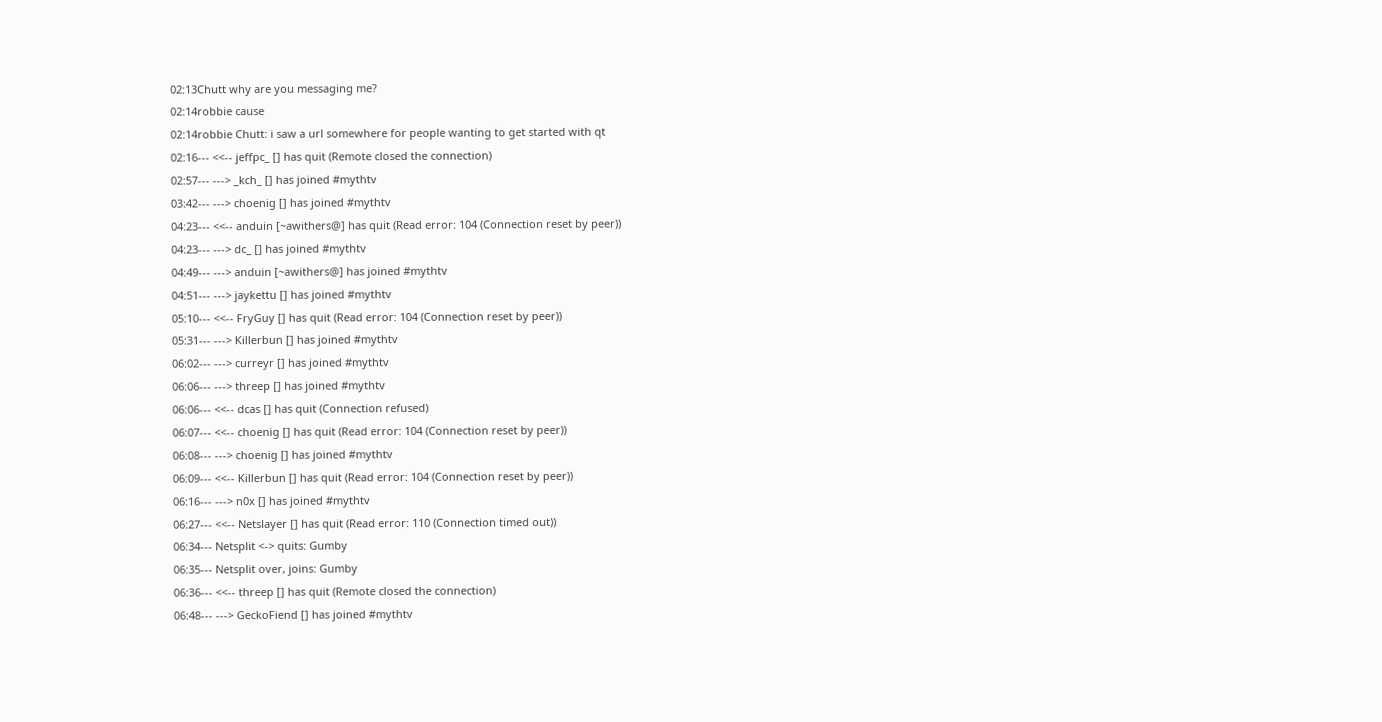02:13Chutt why are you messaging me?
02:14robbie cause
02:14robbie Chutt: i saw a url somewhere for people wanting to get started with qt
02:16--- <<-- jeffpc_ [] has quit (Remote closed the connection)
02:57--- ---> _kch_ [] has joined #mythtv
03:42--- ---> choenig [] has joined #mythtv
04:23--- <<-- anduin [~awithers@] has quit (Read error: 104 (Connection reset by peer))
04:23--- ---> dc_ [] has joined #mythtv
04:49--- ---> anduin [~awithers@] has joined #mythtv
04:51--- ---> jaykettu [] has joined #mythtv
05:10--- <<-- FryGuy [] has quit (Read error: 104 (Connection reset by peer))
05:31--- ---> Killerbun [] has joined #mythtv
06:02--- ---> curreyr [] has joined #mythtv
06:06--- ---> threep [] has joined #mythtv
06:06--- <<-- dcas [] has quit (Connection refused)
06:07--- <<-- choenig [] has quit (Read error: 104 (Connection reset by peer))
06:08--- ---> choenig [] has joined #mythtv
06:09--- <<-- Killerbun [] has quit (Read error: 104 (Connection reset by peer))
06:16--- ---> n0x [] has joined #mythtv
06:27--- <<-- Netslayer [] has quit (Read error: 110 (Connection timed out))
06:34--- Netsplit <-> quits: Gumby
06:35--- Netsplit over, joins: Gumby
06:36--- <<-- threep [] has quit (Remote closed the connection)
06:48--- ---> GeckoFiend [] has joined #mythtv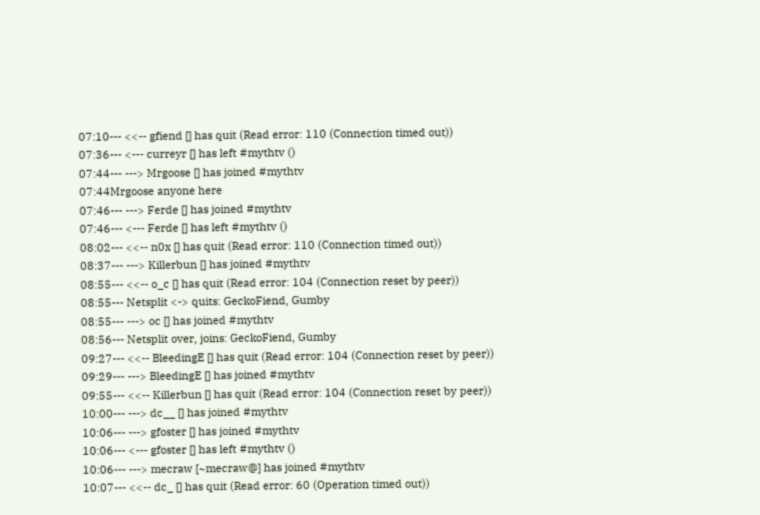07:10--- <<-- gfiend [] has quit (Read error: 110 (Connection timed out))
07:36--- <--- curreyr [] has left #mythtv ()
07:44--- ---> Mrgoose [] has joined #mythtv
07:44Mrgoose anyone here
07:46--- ---> Ferde [] has joined #mythtv
07:46--- <--- Ferde [] has left #mythtv ()
08:02--- <<-- n0x [] has quit (Read error: 110 (Connection timed out))
08:37--- ---> Killerbun [] has joined #mythtv
08:55--- <<-- o_c [] has quit (Read error: 104 (Connection reset by peer))
08:55--- Netsplit <-> quits: GeckoFiend, Gumby
08:55--- ---> oc [] has joined #mythtv
08:56--- Netsplit over, joins: GeckoFiend, Gumby
09:27--- <<-- BleedingE [] has quit (Read error: 104 (Connection reset by peer))
09:29--- ---> BleedingE [] has joined #mythtv
09:55--- <<-- Killerbun [] has quit (Read error: 104 (Connection reset by peer))
10:00--- ---> dc__ [] has joined #mythtv
10:06--- ---> gfoster [] has joined #mythtv
10:06--- <--- gfoster [] has left #mythtv ()
10:06--- ---> mecraw [~mecraw@] has joined #mythtv
10:07--- <<-- dc_ [] has quit (Read error: 60 (Operation timed out))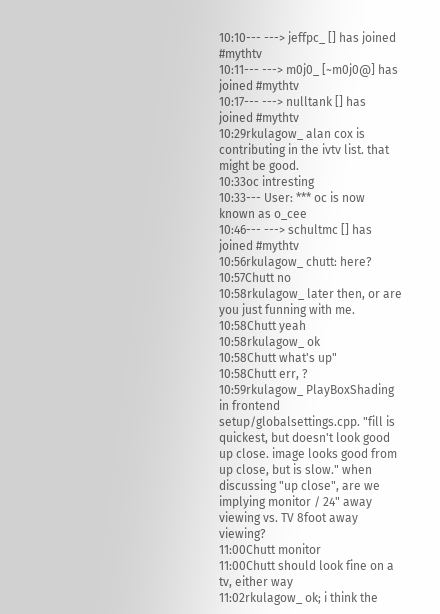10:10--- ---> jeffpc_ [] has joined #mythtv
10:11--- ---> m0j0_ [~m0j0@] has joined #mythtv
10:17--- ---> nulltank [] has joined #mythtv
10:29rkulagow_ alan cox is contributing in the ivtv list. that might be good.
10:33oc intresting
10:33--- User: *** oc is now known as o_cee
10:46--- ---> schultmc [] has joined #mythtv
10:56rkulagow_ chutt: here?
10:57Chutt no
10:58rkulagow_ later then, or are you just funning with me.
10:58Chutt yeah
10:58rkulagow_ ok
10:58Chutt what's up"
10:58Chutt err, ?
10:59rkulagow_ PlayBoxShading in frontend setup/globalsettings.cpp. "fill is quickest, but doesn't look good up close. image looks good from up close, but is slow." when discussing "up close", are we implying monitor / 24" away viewing vs. TV 8foot away viewing?
11:00Chutt monitor
11:00Chutt should look fine on a tv, either way
11:02rkulagow_ ok; i think the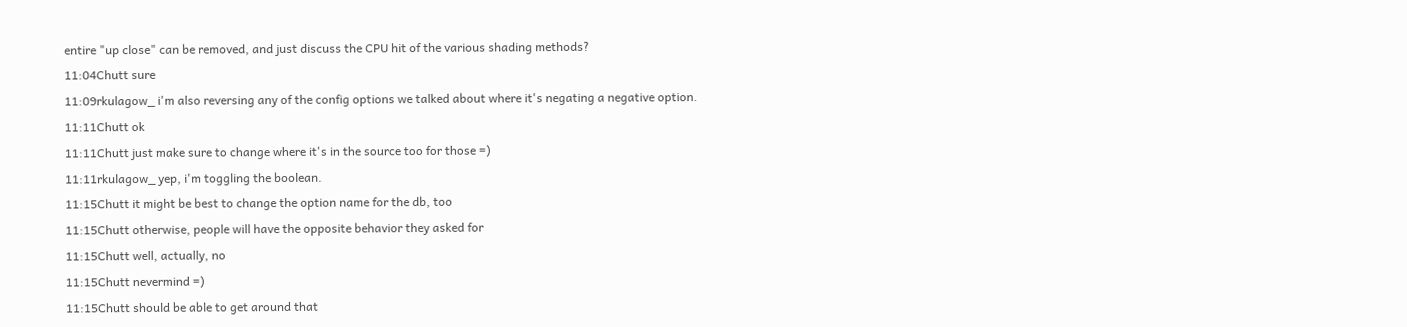entire "up close" can be removed, and just discuss the CPU hit of the various shading methods?
11:04Chutt sure
11:09rkulagow_ i'm also reversing any of the config options we talked about where it's negating a negative option.
11:11Chutt ok
11:11Chutt just make sure to change where it's in the source too for those =)
11:11rkulagow_ yep, i'm toggling the boolean.
11:15Chutt it might be best to change the option name for the db, too
11:15Chutt otherwise, people will have the opposite behavior they asked for
11:15Chutt well, actually, no
11:15Chutt nevermind =)
11:15Chutt should be able to get around that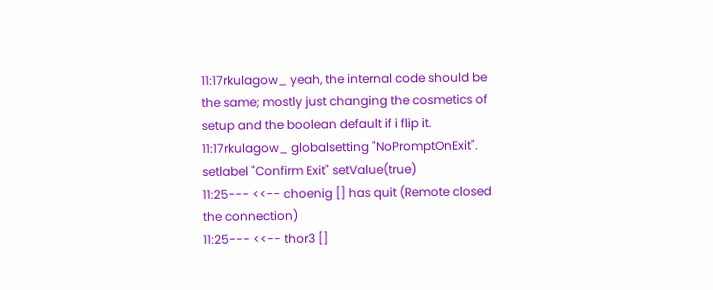11:17rkulagow_ yeah, the internal code should be the same; mostly just changing the cosmetics of setup and the boolean default if i flip it.
11:17rkulagow_ globalsetting "NoPromptOnExit". setlabel "Confirm Exit" setValue(true)
11:25--- <<-- choenig [] has quit (Remote closed the connection)
11:25--- <<-- thor3 []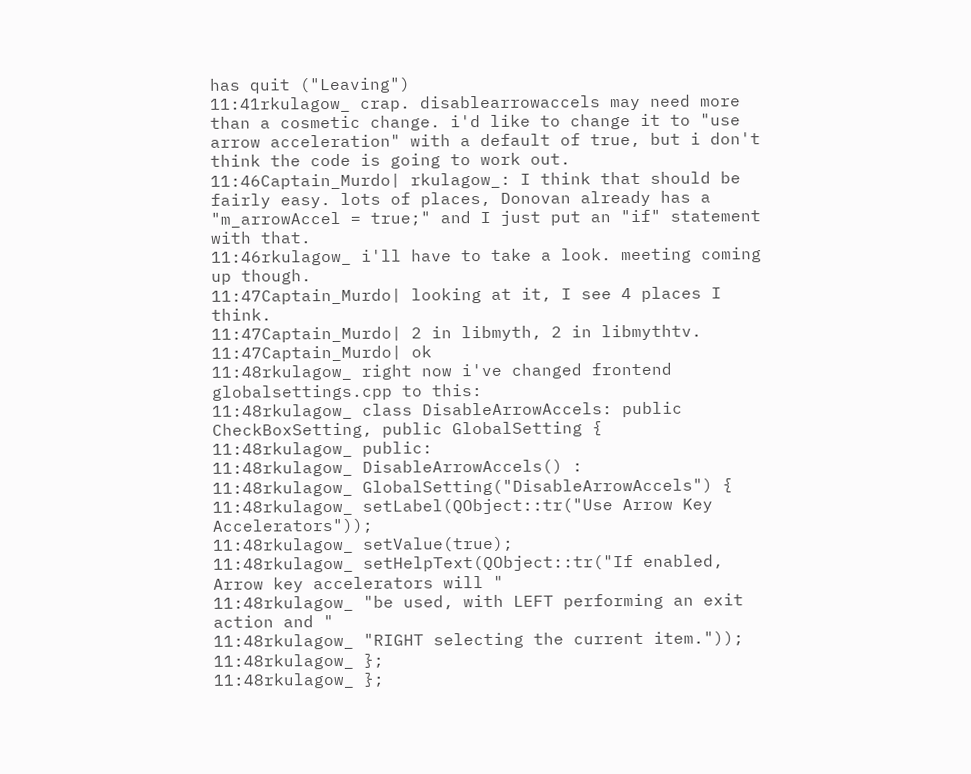has quit ("Leaving")
11:41rkulagow_ crap. disablearrowaccels may need more than a cosmetic change. i'd like to change it to "use arrow acceleration" with a default of true, but i don't think the code is going to work out.
11:46Captain_Murdo| rkulagow_: I think that should be fairly easy. lots of places, Donovan already has a "m_arrowAccel = true;" and I just put an "if" statement with that.
11:46rkulagow_ i'll have to take a look. meeting coming up though.
11:47Captain_Murdo| looking at it, I see 4 places I think.
11:47Captain_Murdo| 2 in libmyth, 2 in libmythtv.
11:47Captain_Murdo| ok
11:48rkulagow_ right now i've changed frontend globalsettings.cpp to this:
11:48rkulagow_ class DisableArrowAccels: public CheckBoxSetting, public GlobalSetting {
11:48rkulagow_ public:
11:48rkulagow_ DisableArrowAccels() :
11:48rkulagow_ GlobalSetting("DisableArrowAccels") {
11:48rkulagow_ setLabel(QObject::tr("Use Arrow Key Accelerators"));
11:48rkulagow_ setValue(true);
11:48rkulagow_ setHelpText(QObject::tr("If enabled, Arrow key accelerators will "
11:48rkulagow_ "be used, with LEFT performing an exit action and "
11:48rkulagow_ "RIGHT selecting the current item."));
11:48rkulagow_ };
11:48rkulagow_ };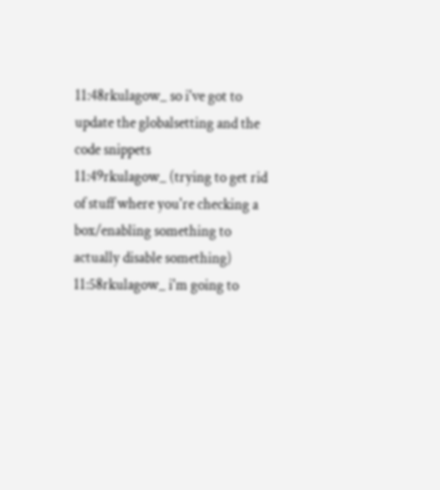11:48rkulagow_ so i've got to update the globalsetting and the code snippets
11:49rkulagow_ (trying to get rid of stuff where you're checking a box/enabling something to actually disable something)
11:58rkulagow_ i'm going to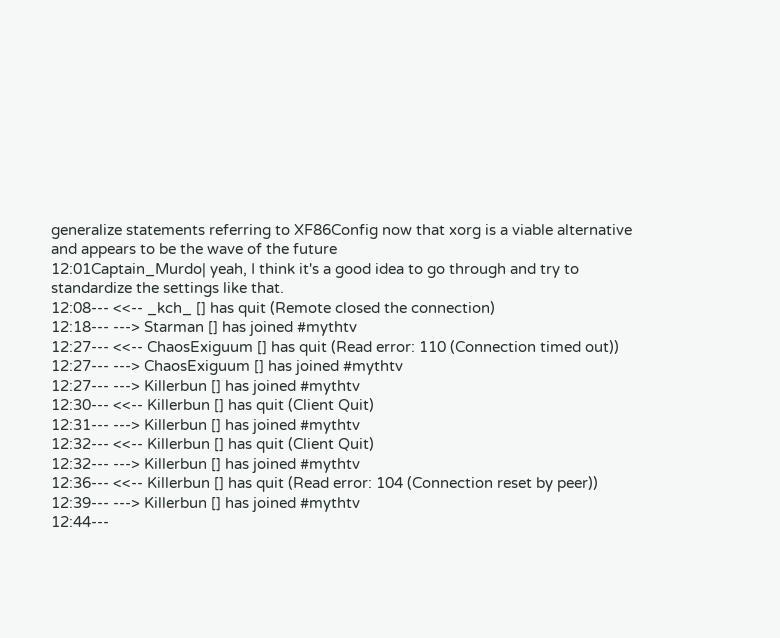generalize statements referring to XF86Config now that xorg is a viable alternative and appears to be the wave of the future
12:01Captain_Murdo| yeah, I think it's a good idea to go through and try to standardize the settings like that.
12:08--- <<-- _kch_ [] has quit (Remote closed the connection)
12:18--- ---> Starman [] has joined #mythtv
12:27--- <<-- ChaosExiguum [] has quit (Read error: 110 (Connection timed out))
12:27--- ---> ChaosExiguum [] has joined #mythtv
12:27--- ---> Killerbun [] has joined #mythtv
12:30--- <<-- Killerbun [] has quit (Client Quit)
12:31--- ---> Killerbun [] has joined #mythtv
12:32--- <<-- Killerbun [] has quit (Client Quit)
12:32--- ---> Killerbun [] has joined #mythtv
12:36--- <<-- Killerbun [] has quit (Read error: 104 (Connection reset by peer))
12:39--- ---> Killerbun [] has joined #mythtv
12:44---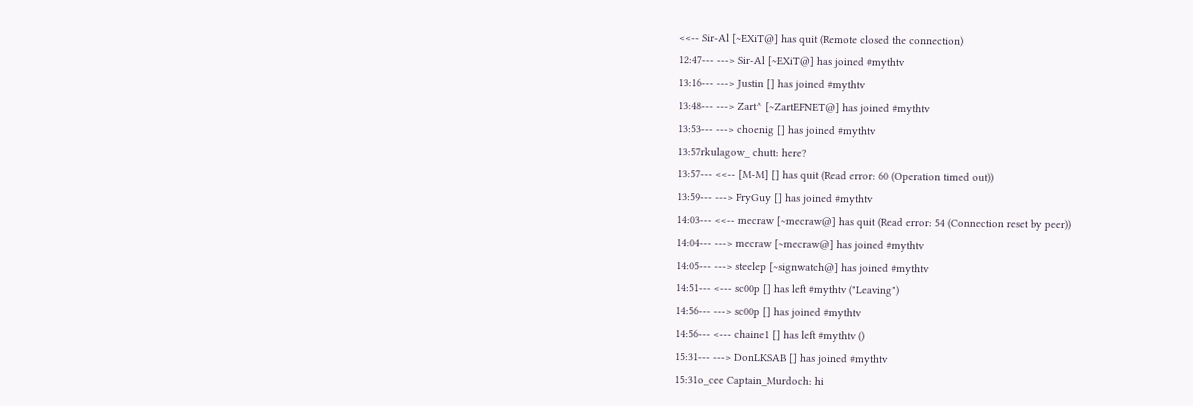<<-- Sir-Al [~EXiT@] has quit (Remote closed the connection)
12:47--- ---> Sir-Al [~EXiT@] has joined #mythtv
13:16--- ---> Justin [] has joined #mythtv
13:48--- ---> Zart^ [~ZartEFNET@] has joined #mythtv
13:53--- ---> choenig [] has joined #mythtv
13:57rkulagow_ chutt: here?
13:57--- <<-- [M-M] [] has quit (Read error: 60 (Operation timed out))
13:59--- ---> FryGuy [] has joined #mythtv
14:03--- <<-- mecraw [~mecraw@] has quit (Read error: 54 (Connection reset by peer))
14:04--- ---> mecraw [~mecraw@] has joined #mythtv
14:05--- ---> steelep [~signwatch@] has joined #mythtv
14:51--- <--- sc00p [] has left #mythtv ("Leaving")
14:56--- ---> sc00p [] has joined #mythtv
14:56--- <--- chaine1 [] has left #mythtv ()
15:31--- ---> DonLKSAB [] has joined #mythtv
15:31o_cee Captain_Murdoch: hi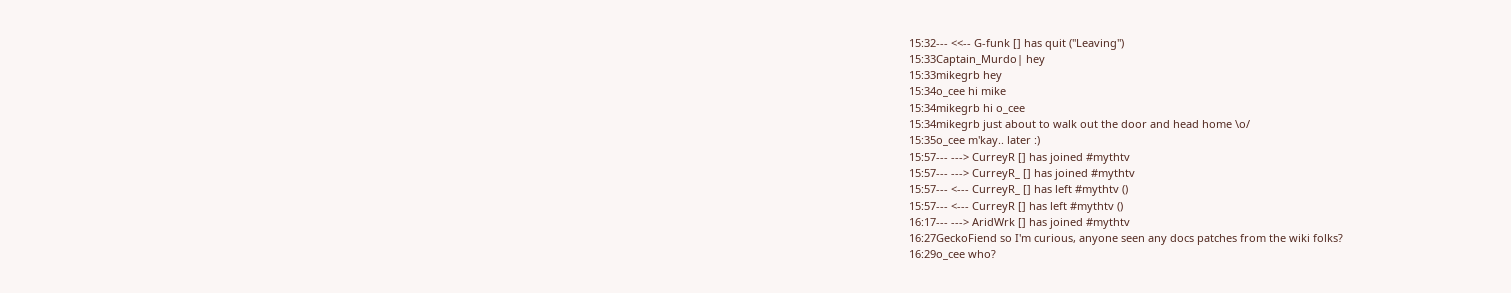15:32--- <<-- G-funk [] has quit ("Leaving")
15:33Captain_Murdo| hey
15:33mikegrb hey
15:34o_cee hi mike
15:34mikegrb hi o_cee
15:34mikegrb just about to walk out the door and head home \o/
15:35o_cee m'kay.. later :)
15:57--- ---> CurreyR [] has joined #mythtv
15:57--- ---> CurreyR_ [] has joined #mythtv
15:57--- <--- CurreyR_ [] has left #mythtv ()
15:57--- <--- CurreyR [] has left #mythtv ()
16:17--- ---> AridWrk [] has joined #mythtv
16:27GeckoFiend so I'm curious, anyone seen any docs patches from the wiki folks?
16:29o_cee who?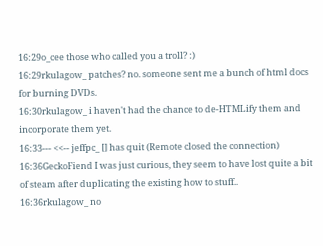16:29o_cee those who called you a troll? :)
16:29rkulagow_ patches? no. someone sent me a bunch of html docs for burning DVDs.
16:30rkulagow_ i haven't had the chance to de-HTMLify them and incorporate them yet.
16:33--- <<-- jeffpc_ [] has quit (Remote closed the connection)
16:36GeckoFiend I was just curious, they seem to have lost quite a bit of steam after duplicating the existing how to stuff..
16:36rkulagow_ no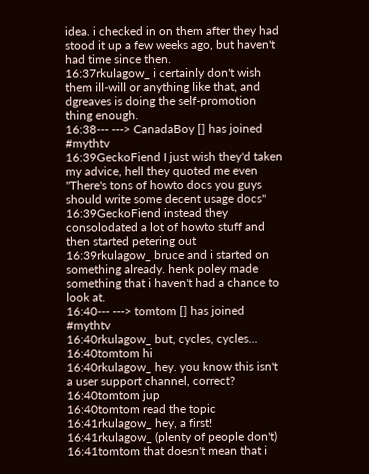idea. i checked in on them after they had stood it up a few weeks ago, but haven't had time since then.
16:37rkulagow_ i certainly don't wish them ill-will or anything like that, and dgreaves is doing the self-promotion thing enough.
16:38--- ---> CanadaBoy [] has joined #mythtv
16:39GeckoFiend I just wish they'd taken my advice, hell they quoted me even "There's tons of howto docs you guys should write some decent usage docs"
16:39GeckoFiend instead they consolodated a lot of howto stuff and then started petering out
16:39rkulagow_ bruce and i started on something already. henk poley made something that i haven't had a chance to look at.
16:40--- ---> tomtom [] has joined #mythtv
16:40rkulagow_ but, cycles, cycles...
16:40tomtom hi
16:40rkulagow_ hey. you know this isn't a user support channel, correct?
16:40tomtom jup
16:40tomtom read the topic
16:41rkulagow_ hey, a first!
16:41rkulagow_ (plenty of people don't)
16:41tomtom that doesn't mean that i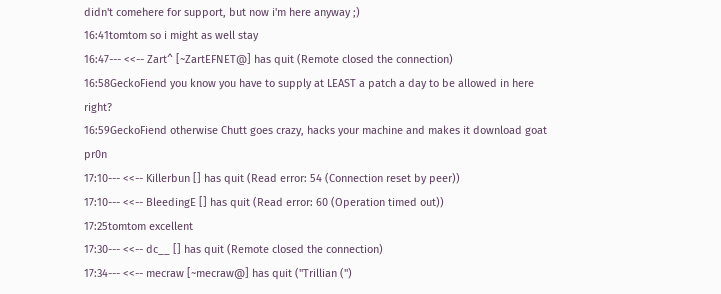didn't comehere for support, but now i'm here anyway ;)
16:41tomtom so i might as well stay
16:47--- <<-- Zart^ [~ZartEFNET@] has quit (Remote closed the connection)
16:58GeckoFiend you know you have to supply at LEAST a patch a day to be allowed in here right?
16:59GeckoFiend otherwise Chutt goes crazy, hacks your machine and makes it download goat pr0n
17:10--- <<-- Killerbun [] has quit (Read error: 54 (Connection reset by peer))
17:10--- <<-- BleedingE [] has quit (Read error: 60 (Operation timed out))
17:25tomtom excellent
17:30--- <<-- dc__ [] has quit (Remote closed the connection)
17:34--- <<-- mecraw [~mecraw@] has quit ("Trillian (")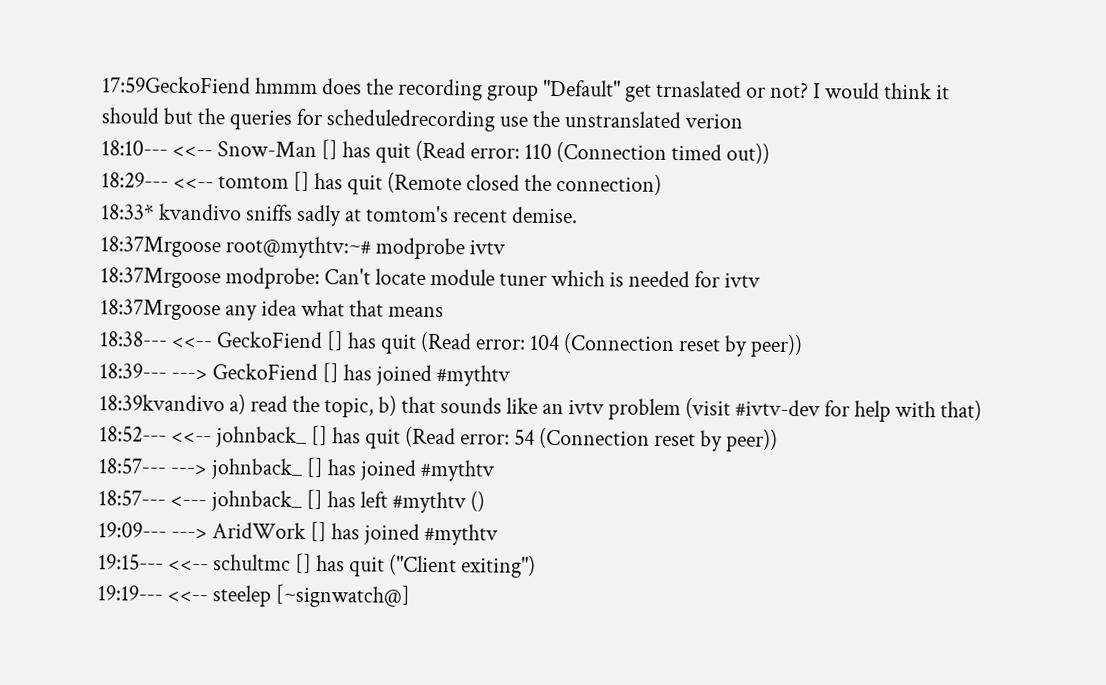17:59GeckoFiend hmmm does the recording group "Default" get trnaslated or not? I would think it should but the queries for scheduledrecording use the unstranslated verion
18:10--- <<-- Snow-Man [] has quit (Read error: 110 (Connection timed out))
18:29--- <<-- tomtom [] has quit (Remote closed the connection)
18:33* kvandivo sniffs sadly at tomtom's recent demise.
18:37Mrgoose root@mythtv:~# modprobe ivtv
18:37Mrgoose modprobe: Can't locate module tuner which is needed for ivtv
18:37Mrgoose any idea what that means
18:38--- <<-- GeckoFiend [] has quit (Read error: 104 (Connection reset by peer))
18:39--- ---> GeckoFiend [] has joined #mythtv
18:39kvandivo a) read the topic, b) that sounds like an ivtv problem (visit #ivtv-dev for help with that)
18:52--- <<-- johnback_ [] has quit (Read error: 54 (Connection reset by peer))
18:57--- ---> johnback_ [] has joined #mythtv
18:57--- <--- johnback_ [] has left #mythtv ()
19:09--- ---> AridWork [] has joined #mythtv
19:15--- <<-- schultmc [] has quit ("Client exiting")
19:19--- <<-- steelep [~signwatch@]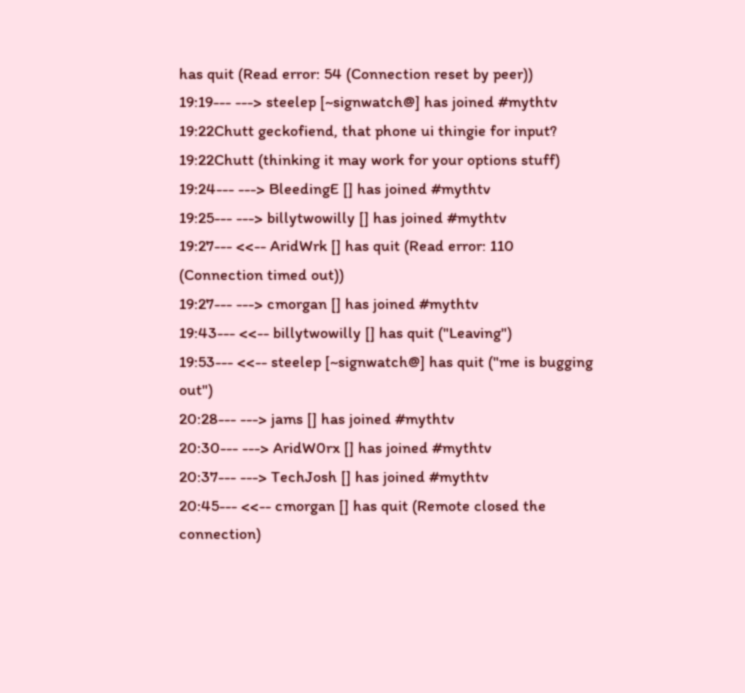has quit (Read error: 54 (Connection reset by peer))
19:19--- ---> steelep [~signwatch@] has joined #mythtv
19:22Chutt geckofiend, that phone ui thingie for input?
19:22Chutt (thinking it may work for your options stuff)
19:24--- ---> BleedingE [] has joined #mythtv
19:25--- ---> billytwowilly [] has joined #mythtv
19:27--- <<-- AridWrk [] has quit (Read error: 110 (Connection timed out))
19:27--- ---> cmorgan [] has joined #mythtv
19:43--- <<-- billytwowilly [] has quit ("Leaving")
19:53--- <<-- steelep [~signwatch@] has quit ("me is bugging out")
20:28--- ---> jams [] has joined #mythtv
20:30--- ---> AridW0rx [] has joined #mythtv
20:37--- ---> TechJosh [] has joined #mythtv
20:45--- <<-- cmorgan [] has quit (Remote closed the connection)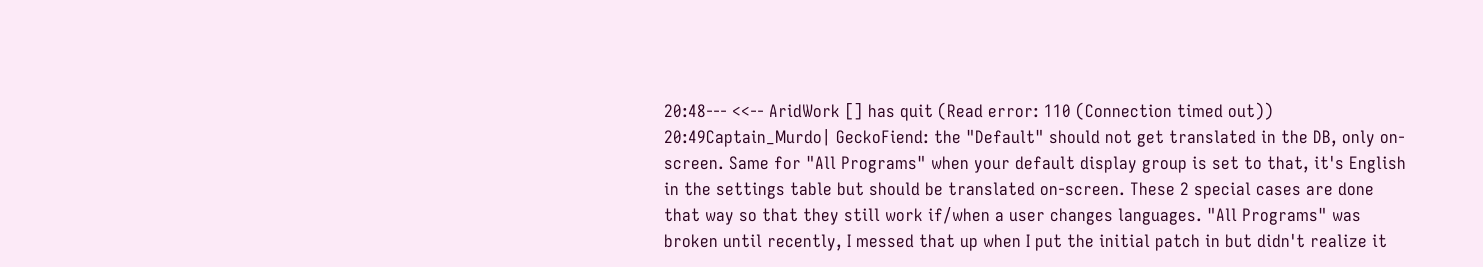20:48--- <<-- AridWork [] has quit (Read error: 110 (Connection timed out))
20:49Captain_Murdo| GeckoFiend: the "Default" should not get translated in the DB, only on-screen. Same for "All Programs" when your default display group is set to that, it's English in the settings table but should be translated on-screen. These 2 special cases are done that way so that they still work if/when a user changes languages. "All Programs" was broken until recently, I messed that up when I put the initial patch in but didn't realize it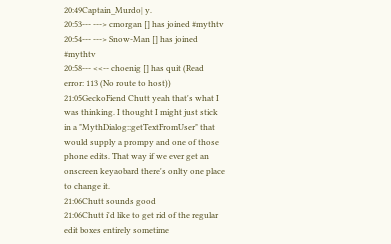20:49Captain_Murdo| y.
20:53--- ---> cmorgan [] has joined #mythtv
20:54--- ---> Snow-Man [] has joined #mythtv
20:58--- <<-- choenig [] has quit (Read error: 113 (No route to host))
21:05GeckoFiend Chutt yeah that's what I was thinking. I thought I might just stick in a "MythDialog::getTextFromUser" that would supply a prompy and one of those phone edits. That way if we ever get an onscreen keyaobard there's onlty one place to change it.
21:06Chutt sounds good
21:06Chutt i'd like to get rid of the regular edit boxes entirely sometime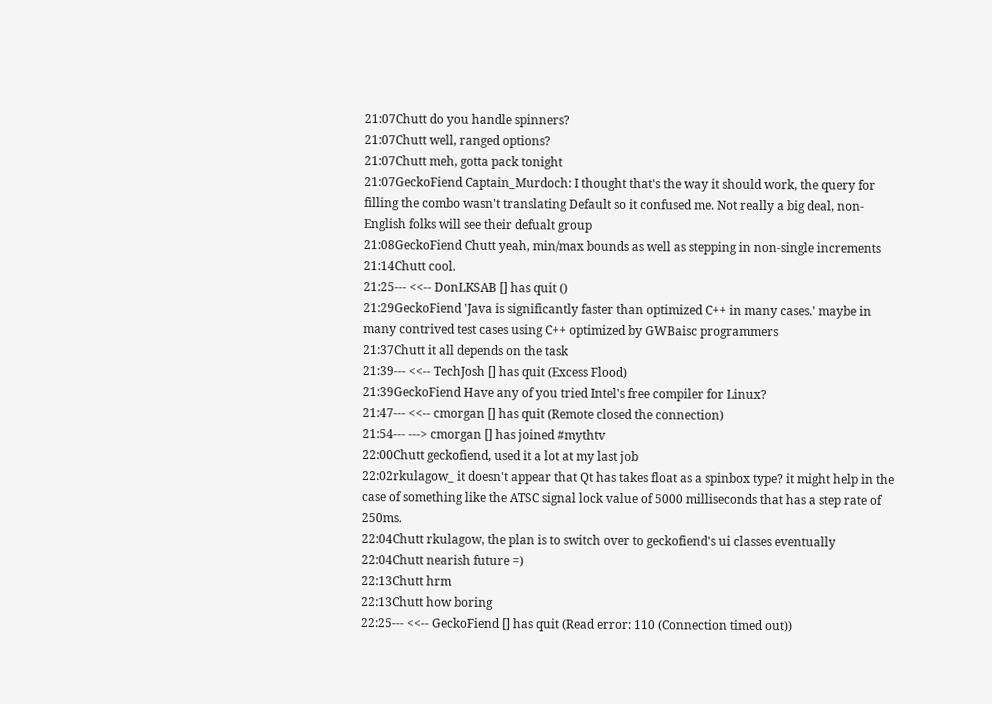21:07Chutt do you handle spinners?
21:07Chutt well, ranged options?
21:07Chutt meh, gotta pack tonight
21:07GeckoFiend Captain_Murdoch: I thought that's the way it should work, the query for filling the combo wasn't translating Default so it confused me. Not really a big deal, non-English folks will see their defualt group
21:08GeckoFiend Chutt yeah, min/max bounds as well as stepping in non-single increments
21:14Chutt cool.
21:25--- <<-- DonLKSAB [] has quit ()
21:29GeckoFiend 'Java is significantly faster than optimized C++ in many cases.' maybe in many contrived test cases using C++ optimized by GWBaisc programmers
21:37Chutt it all depends on the task
21:39--- <<-- TechJosh [] has quit (Excess Flood)
21:39GeckoFiend Have any of you tried Intel's free compiler for Linux?
21:47--- <<-- cmorgan [] has quit (Remote closed the connection)
21:54--- ---> cmorgan [] has joined #mythtv
22:00Chutt geckofiend, used it a lot at my last job
22:02rkulagow_ it doesn't appear that Qt has takes float as a spinbox type? it might help in the case of something like the ATSC signal lock value of 5000 milliseconds that has a step rate of 250ms.
22:04Chutt rkulagow, the plan is to switch over to geckofiend's ui classes eventually
22:04Chutt nearish future =)
22:13Chutt hrm
22:13Chutt how boring
22:25--- <<-- GeckoFiend [] has quit (Read error: 110 (Connection timed out))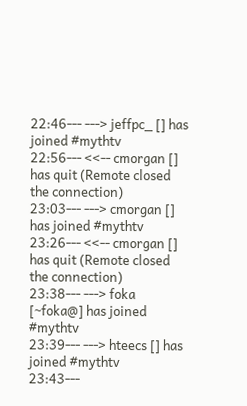22:46--- ---> jeffpc_ [] has joined #mythtv
22:56--- <<-- cmorgan [] has quit (Remote closed the connection)
23:03--- ---> cmorgan [] has joined #mythtv
23:26--- <<-- cmorgan [] has quit (Remote closed the connection)
23:38--- ---> foka [~foka@] has joined #mythtv
23:39--- ---> hteecs [] has joined #mythtv
23:43---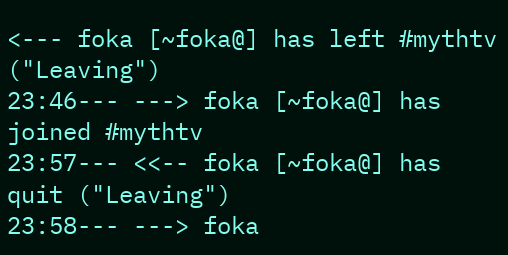<--- foka [~foka@] has left #mythtv ("Leaving")
23:46--- ---> foka [~foka@] has joined #mythtv
23:57--- <<-- foka [~foka@] has quit ("Leaving")
23:58--- ---> foka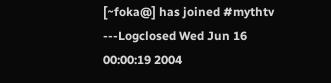[~foka@] has joined #mythtv
---Logclosed Wed Jun 16 00:00:19 2004